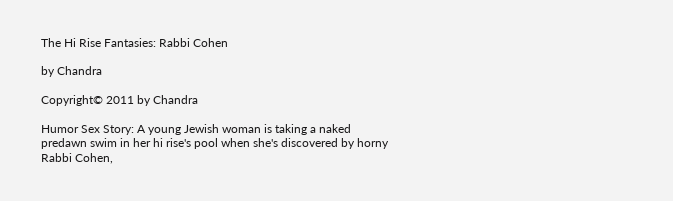The Hi Rise Fantasies: Rabbi Cohen

by Chandra

Copyright© 2011 by Chandra

Humor Sex Story: A young Jewish woman is taking a naked predawn swim in her hi rise's pool when she's discovered by horny Rabbi Cohen,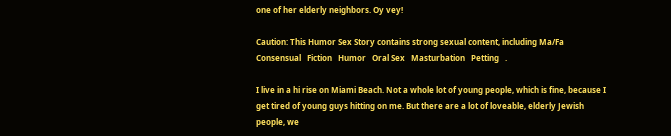one of her elderly neighbors. Oy vey!

Caution: This Humor Sex Story contains strong sexual content, including Ma/Fa   Consensual   Fiction   Humor   Oral Sex   Masturbation   Petting   .

I live in a hi rise on Miami Beach. Not a whole lot of young people, which is fine, because I get tired of young guys hitting on me. But there are a lot of loveable, elderly Jewish people, we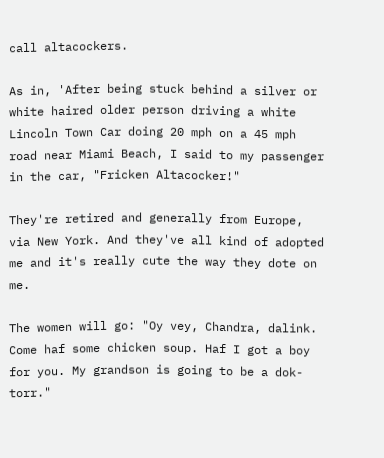call altacockers.

As in, 'After being stuck behind a silver or white haired older person driving a white Lincoln Town Car doing 20 mph on a 45 mph road near Miami Beach, I said to my passenger in the car, "Fricken Altacocker!"

They're retired and generally from Europe, via New York. And they've all kind of adopted me and it's really cute the way they dote on me.

The women will go: "Oy vey, Chandra, dalink. Come haf some chicken soup. Haf I got a boy for you. My grandson is going to be a dok-torr."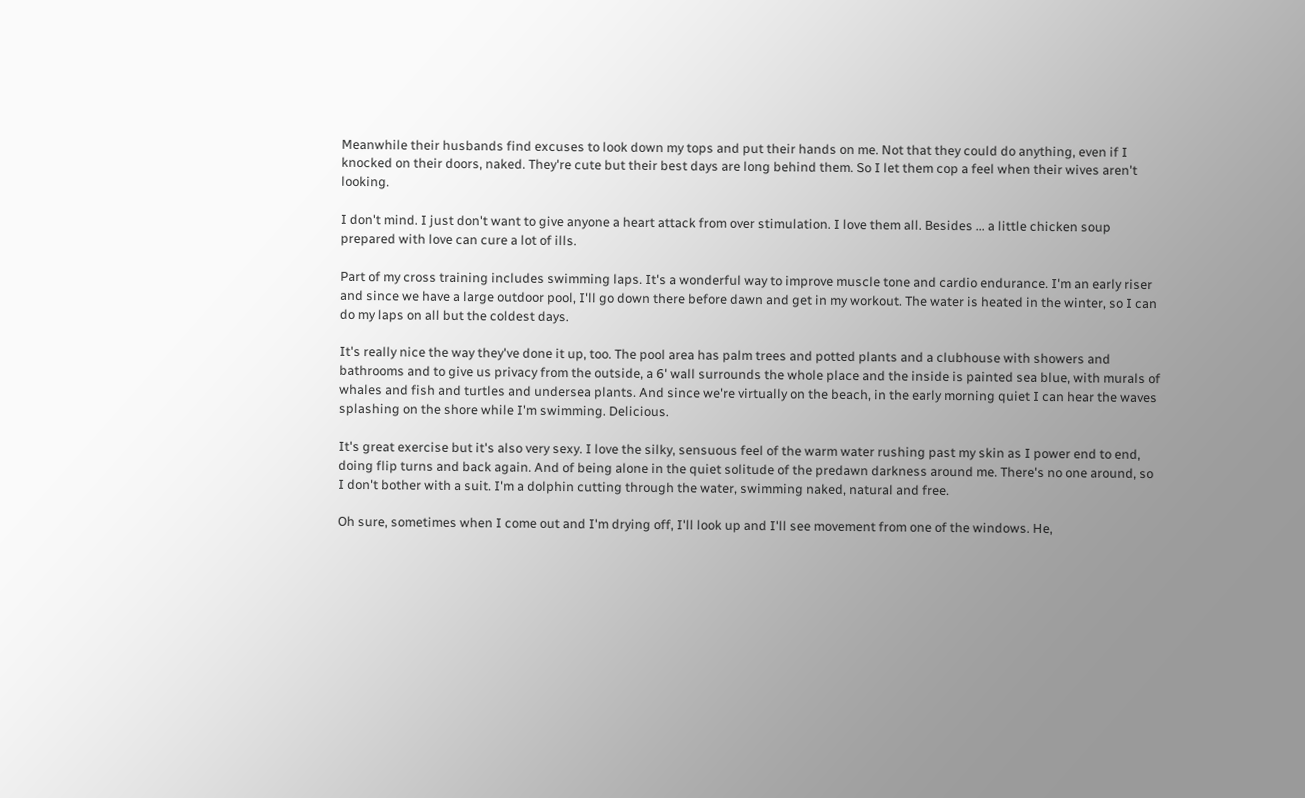Meanwhile their husbands find excuses to look down my tops and put their hands on me. Not that they could do anything, even if I knocked on their doors, naked. They're cute but their best days are long behind them. So I let them cop a feel when their wives aren't looking.

I don't mind. I just don't want to give anyone a heart attack from over stimulation. I love them all. Besides ... a little chicken soup prepared with love can cure a lot of ills.

Part of my cross training includes swimming laps. It's a wonderful way to improve muscle tone and cardio endurance. I'm an early riser and since we have a large outdoor pool, I'll go down there before dawn and get in my workout. The water is heated in the winter, so I can do my laps on all but the coldest days.

It's really nice the way they've done it up, too. The pool area has palm trees and potted plants and a clubhouse with showers and bathrooms and to give us privacy from the outside, a 6' wall surrounds the whole place and the inside is painted sea blue, with murals of whales and fish and turtles and undersea plants. And since we're virtually on the beach, in the early morning quiet I can hear the waves splashing on the shore while I'm swimming. Delicious.

It's great exercise but it's also very sexy. I love the silky, sensuous feel of the warm water rushing past my skin as I power end to end, doing flip turns and back again. And of being alone in the quiet solitude of the predawn darkness around me. There's no one around, so I don't bother with a suit. I'm a dolphin cutting through the water, swimming naked, natural and free.

Oh sure, sometimes when I come out and I'm drying off, I'll look up and I'll see movement from one of the windows. He,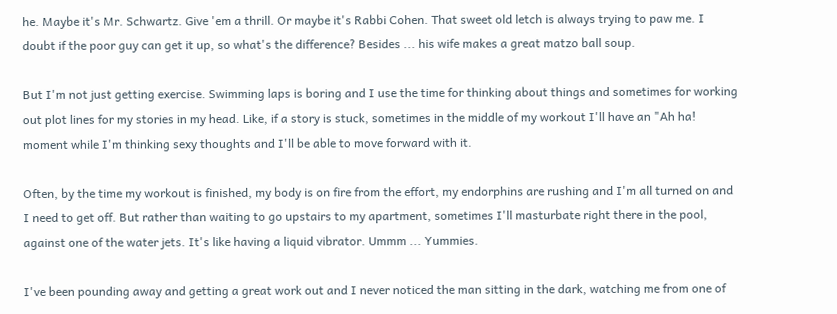he. Maybe it's Mr. Schwartz. Give 'em a thrill. Or maybe it's Rabbi Cohen. That sweet old letch is always trying to paw me. I doubt if the poor guy can get it up, so what's the difference? Besides ... his wife makes a great matzo ball soup.

But I'm not just getting exercise. Swimming laps is boring and I use the time for thinking about things and sometimes for working out plot lines for my stories in my head. Like, if a story is stuck, sometimes in the middle of my workout I'll have an "Ah ha! moment while I'm thinking sexy thoughts and I'll be able to move forward with it.

Often, by the time my workout is finished, my body is on fire from the effort, my endorphins are rushing and I'm all turned on and I need to get off. But rather than waiting to go upstairs to my apartment, sometimes I'll masturbate right there in the pool, against one of the water jets. It's like having a liquid vibrator. Ummm ... Yummies.

I've been pounding away and getting a great work out and I never noticed the man sitting in the dark, watching me from one of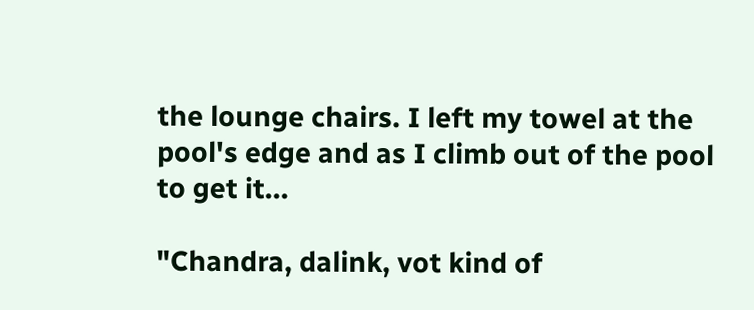the lounge chairs. I left my towel at the pool's edge and as I climb out of the pool to get it...

"Chandra, dalink, vot kind of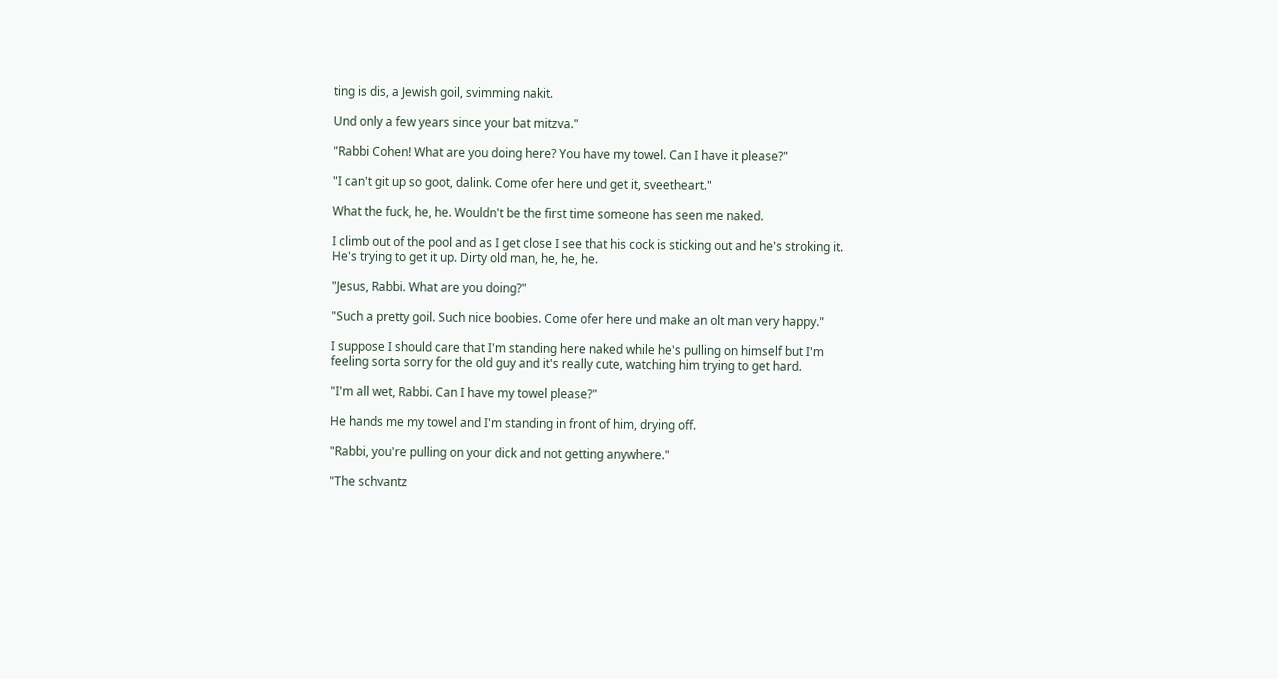ting is dis, a Jewish goil, svimming nakit.

Und only a few years since your bat mitzva."

"Rabbi Cohen! What are you doing here? You have my towel. Can I have it please?"

"I can't git up so goot, dalink. Come ofer here und get it, sveetheart."

What the fuck, he, he. Wouldn't be the first time someone has seen me naked.

I climb out of the pool and as I get close I see that his cock is sticking out and he's stroking it. He's trying to get it up. Dirty old man, he, he, he.

"Jesus, Rabbi. What are you doing?"

"Such a pretty goil. Such nice boobies. Come ofer here und make an olt man very happy."

I suppose I should care that I'm standing here naked while he's pulling on himself but I'm feeling sorta sorry for the old guy and it's really cute, watching him trying to get hard.

"I'm all wet, Rabbi. Can I have my towel please?"

He hands me my towel and I'm standing in front of him, drying off.

"Rabbi, you're pulling on your dick and not getting anywhere."

"The schvantz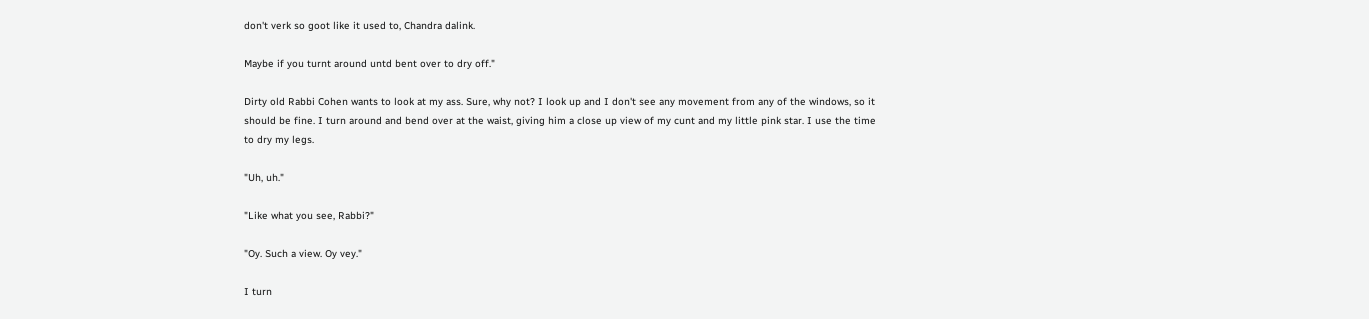don't verk so goot like it used to, Chandra dalink.

Maybe if you turnt around untd bent over to dry off."

Dirty old Rabbi Cohen wants to look at my ass. Sure, why not? I look up and I don't see any movement from any of the windows, so it should be fine. I turn around and bend over at the waist, giving him a close up view of my cunt and my little pink star. I use the time to dry my legs.

"Uh, uh."

"Like what you see, Rabbi?"

"Oy. Such a view. Oy vey."

I turn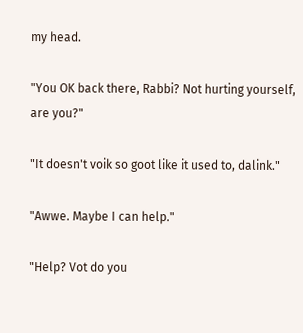my head.

"You OK back there, Rabbi? Not hurting yourself, are you?"

"It doesn't voik so goot like it used to, dalink."

"Awwe. Maybe I can help."

"Help? Vot do you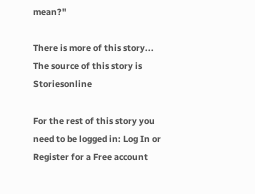mean?"

There is more of this story...
The source of this story is Storiesonline

For the rest of this story you need to be logged in: Log In or Register for a Free account